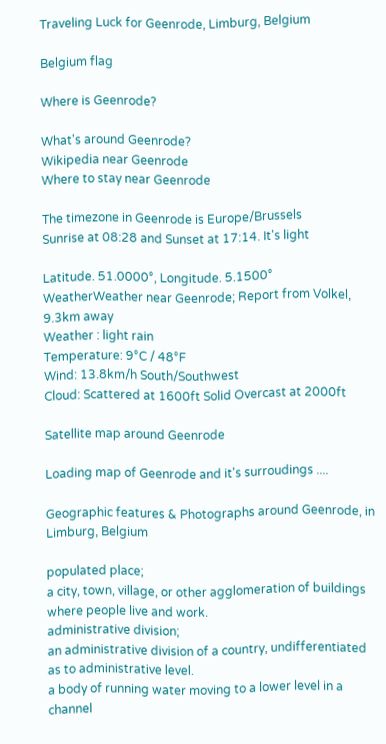Traveling Luck for Geenrode, Limburg, Belgium

Belgium flag

Where is Geenrode?

What's around Geenrode?
Wikipedia near Geenrode
Where to stay near Geenrode

The timezone in Geenrode is Europe/Brussels
Sunrise at 08:28 and Sunset at 17:14. It's light

Latitude. 51.0000°, Longitude. 5.1500°
WeatherWeather near Geenrode; Report from Volkel, 9.3km away
Weather : light rain
Temperature: 9°C / 48°F
Wind: 13.8km/h South/Southwest
Cloud: Scattered at 1600ft Solid Overcast at 2000ft

Satellite map around Geenrode

Loading map of Geenrode and it's surroudings ....

Geographic features & Photographs around Geenrode, in Limburg, Belgium

populated place;
a city, town, village, or other agglomeration of buildings where people live and work.
administrative division;
an administrative division of a country, undifferentiated as to administrative level.
a body of running water moving to a lower level in a channel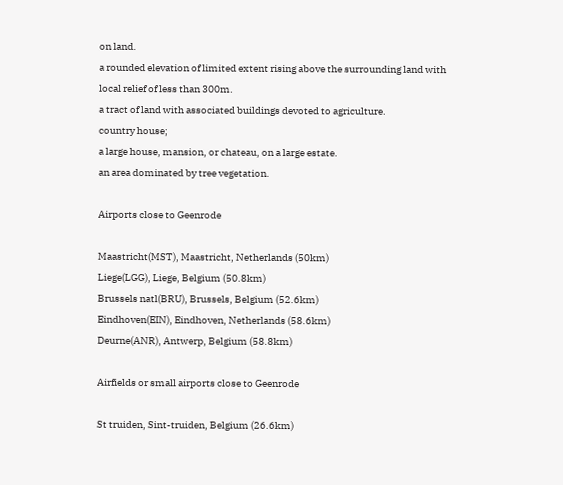on land.
a rounded elevation of limited extent rising above the surrounding land with local relief of less than 300m.
a tract of land with associated buildings devoted to agriculture.
country house;
a large house, mansion, or chateau, on a large estate.
an area dominated by tree vegetation.

Airports close to Geenrode

Maastricht(MST), Maastricht, Netherlands (50km)
Liege(LGG), Liege, Belgium (50.8km)
Brussels natl(BRU), Brussels, Belgium (52.6km)
Eindhoven(EIN), Eindhoven, Netherlands (58.6km)
Deurne(ANR), Antwerp, Belgium (58.8km)

Airfields or small airports close to Geenrode

St truiden, Sint-truiden, Belgium (26.6km)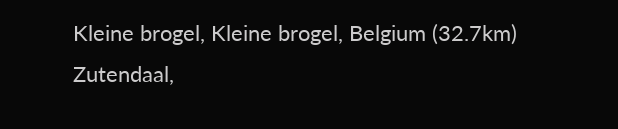Kleine brogel, Kleine brogel, Belgium (32.7km)
Zutendaal,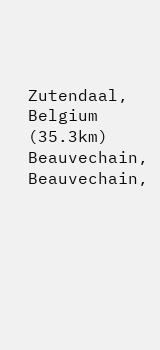Zutendaal, Belgium (35.3km)
Beauvechain, Beauvechain,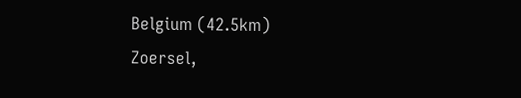Belgium (42.5km)
Zoersel,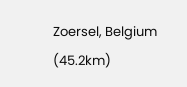Zoersel, Belgium (45.2km)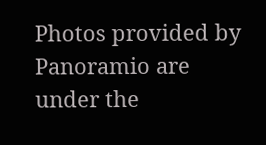Photos provided by Panoramio are under the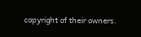copyright of their owners.